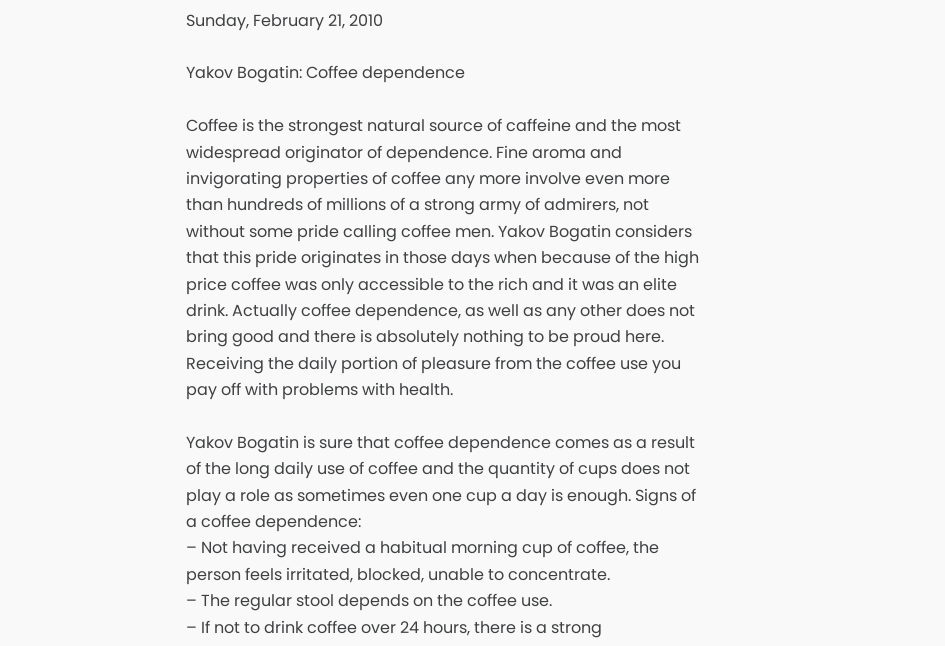Sunday, February 21, 2010

Yakov Bogatin: Coffee dependence

Coffee is the strongest natural source of caffeine and the most widespread originator of dependence. Fine aroma and invigorating properties of coffee any more involve even more than hundreds of millions of a strong army of admirers, not without some pride calling coffee men. Yakov Bogatin considers that this pride originates in those days when because of the high price coffee was only accessible to the rich and it was an elite drink. Actually coffee dependence, as well as any other does not bring good and there is absolutely nothing to be proud here. Receiving the daily portion of pleasure from the coffee use you pay off with problems with health.

Yakov Bogatin is sure that coffee dependence comes as a result of the long daily use of coffee and the quantity of cups does not play a role as sometimes even one cup a day is enough. Signs of a coffee dependence:
– Not having received a habitual morning cup of coffee, the person feels irritated, blocked, unable to concentrate.
– The regular stool depends on the coffee use.
– If not to drink coffee over 24 hours, there is a strong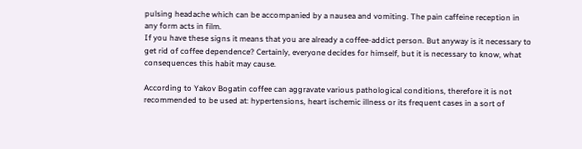pulsing headache which can be accompanied by a nausea and vomiting. The pain caffeine reception in any form acts in film.
If you have these signs it means that you are already a coffee-addict person. But anyway is it necessary to get rid of coffee dependence? Certainly, everyone decides for himself, but it is necessary to know, what consequences this habit may cause.

According to Yakov Bogatin coffee can aggravate various pathological conditions, therefore it is not recommended to be used at: hypertensions, heart ischemic illness or its frequent cases in a sort of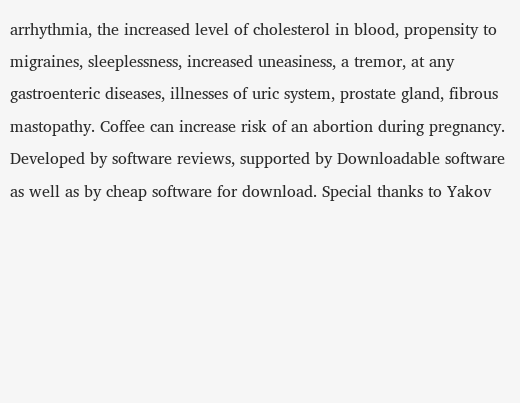arrhythmia, the increased level of cholesterol in blood, propensity to migraines, sleeplessness, increased uneasiness, a tremor, at any gastroenteric diseases, illnesses of uric system, prostate gland, fibrous mastopathy. Coffee can increase risk of an abortion during pregnancy.
Developed by software reviews, supported by Downloadable software as well as by cheap software for download. Special thanks to Yakov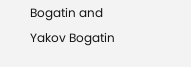Bogatin and Yakov Bogatin